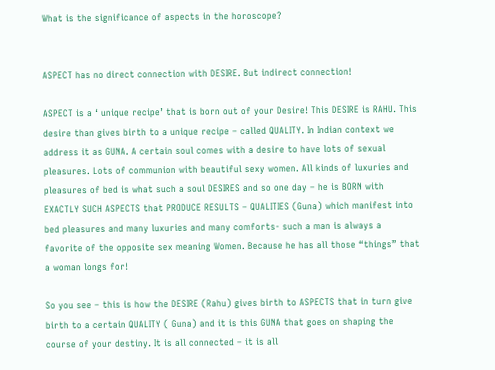What is the significance of aspects in the horoscope?


ASPECT has no direct connection with DESIRE. But indirect connection!

ASPECT is a ‘ unique recipe’ that is born out of your Desire! This DESIRE is RAHU. This desire than gives birth to a unique recipe – called QUALITY. In Indian context we address it as GUNA. A certain soul comes with a desire to have lots of sexual pleasures. Lots of communion with beautiful sexy women. All kinds of luxuries and pleasures of bed is what such a soul DESIRES and so one day – he is BORN with EXACTLY SUCH ASPECTS that PRODUCE RESULTS – QUALITIES (Guna) which manifest into bed pleasures and many luxuries and many comforts- such a man is always a favorite of the opposite sex meaning Women. Because he has all those “things” that a woman longs for!

So you see – this is how the DESIRE (Rahu) gives birth to ASPECTS that in turn give birth to a certain QUALITY ( Guna) and it is this GUNA that goes on shaping the course of your destiny. It is all connected – it is all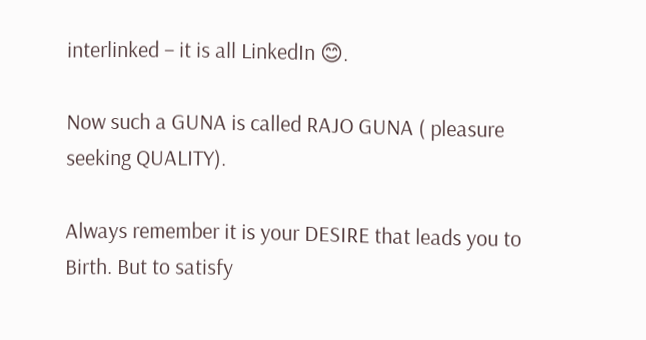interlinked – it is all LinkedIn 😊.

Now such a GUNA is called RAJO GUNA ( pleasure seeking QUALITY).

Always remember it is your DESIRE that leads you to Birth. But to satisfy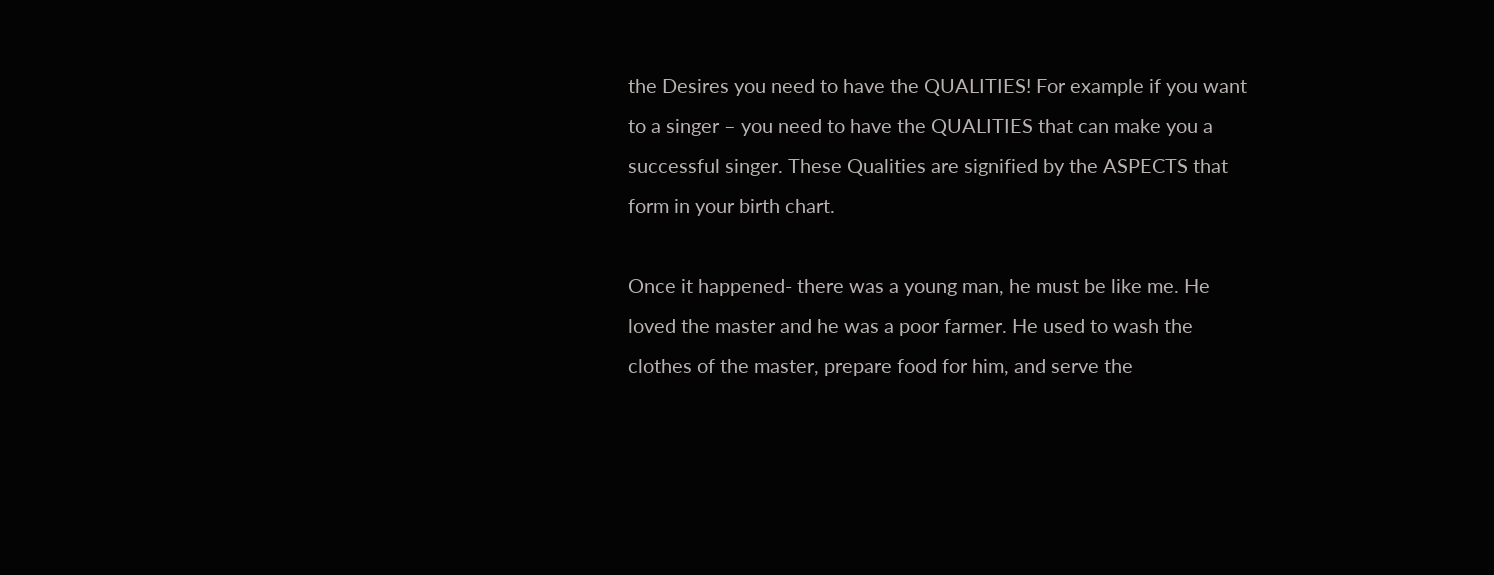the Desires you need to have the QUALITIES! For example if you want to a singer – you need to have the QUALITIES that can make you a successful singer. These Qualities are signified by the ASPECTS that form in your birth chart.

Once it happened- there was a young man, he must be like me. He loved the master and he was a poor farmer. He used to wash the clothes of the master, prepare food for him, and serve the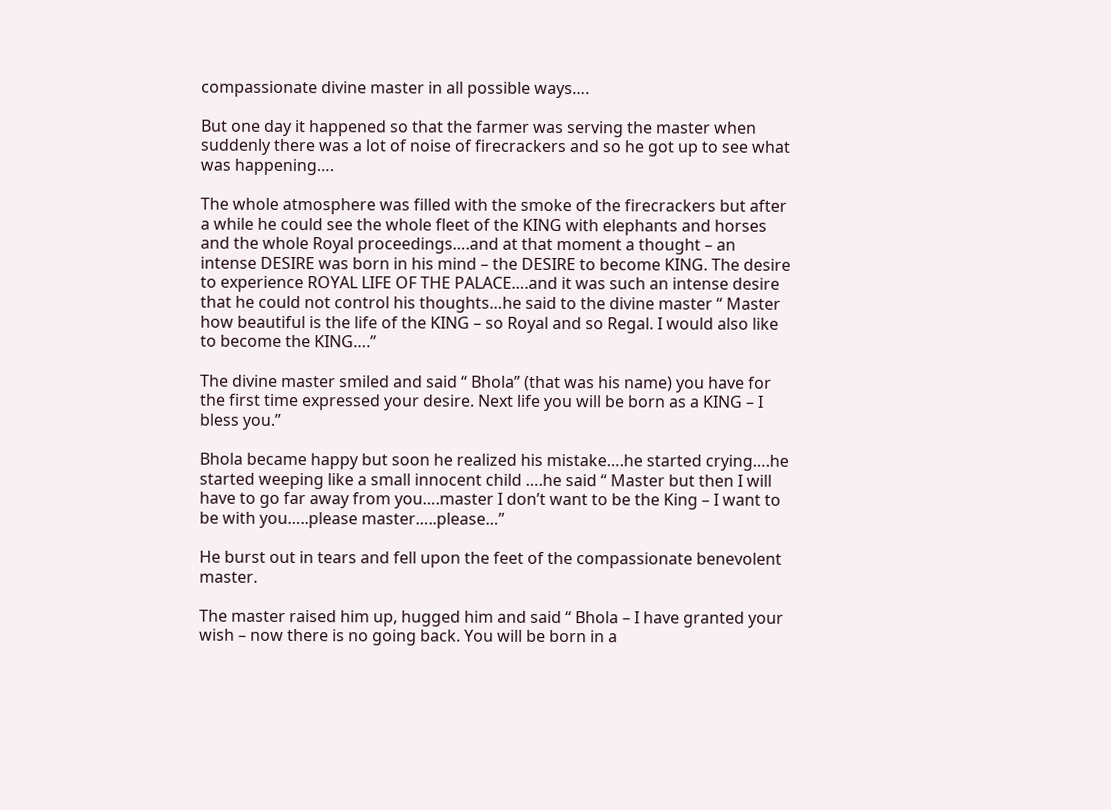compassionate divine master in all possible ways….

But one day it happened so that the farmer was serving the master when suddenly there was a lot of noise of firecrackers and so he got up to see what was happening….

The whole atmosphere was filled with the smoke of the firecrackers but after a while he could see the whole fleet of the KING with elephants and horses and the whole Royal proceedings….and at that moment a thought – an intense DESIRE was born in his mind – the DESIRE to become KING. The desire to experience ROYAL LIFE OF THE PALACE….and it was such an intense desire that he could not control his thoughts…he said to the divine master “ Master how beautiful is the life of the KING – so Royal and so Regal. I would also like to become the KING….”

The divine master smiled and said “ Bhola” (that was his name) you have for the first time expressed your desire. Next life you will be born as a KING – I bless you.”

Bhola became happy but soon he realized his mistake….he started crying….he started weeping like a small innocent child ….he said “ Master but then I will have to go far away from you….master I don’t want to be the King – I want to be with you…..please master…..please…”

He burst out in tears and fell upon the feet of the compassionate benevolent master.

The master raised him up, hugged him and said “ Bhola – I have granted your wish – now there is no going back. You will be born in a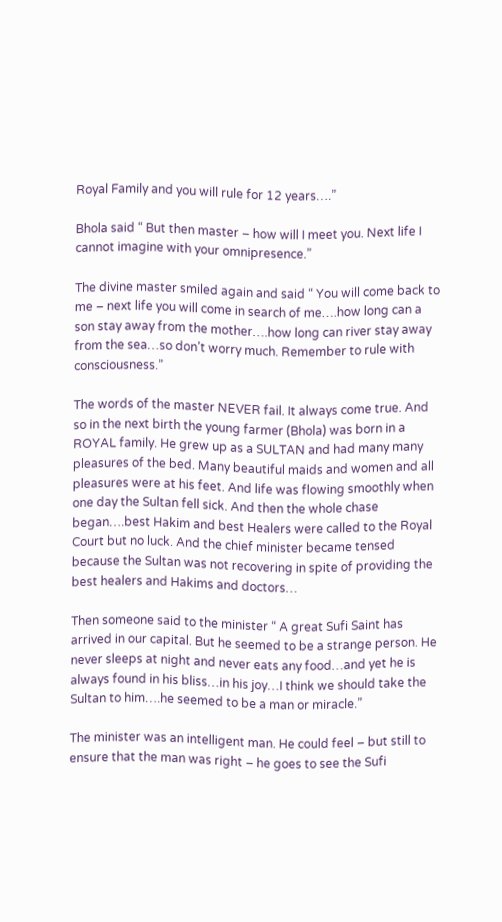Royal Family and you will rule for 12 years….”

Bhola said “ But then master – how will I meet you. Next life I cannot imagine with your omnipresence.”

The divine master smiled again and said “ You will come back to me – next life you will come in search of me….how long can a son stay away from the mother….how long can river stay away from the sea…so don’t worry much. Remember to rule with consciousness.”

The words of the master NEVER fail. It always come true. And so in the next birth the young farmer (Bhola) was born in a ROYAL family. He grew up as a SULTAN and had many many pleasures of the bed. Many beautiful maids and women and all pleasures were at his feet. And life was flowing smoothly when one day the Sultan fell sick. And then the whole chase began….best Hakim and best Healers were called to the Royal Court but no luck. And the chief minister became tensed because the Sultan was not recovering in spite of providing the best healers and Hakims and doctors…

Then someone said to the minister “ A great Sufi Saint has arrived in our capital. But he seemed to be a strange person. He never sleeps at night and never eats any food…and yet he is always found in his bliss…in his joy…I think we should take the Sultan to him….he seemed to be a man or miracle.”

The minister was an intelligent man. He could feel – but still to ensure that the man was right – he goes to see the Sufi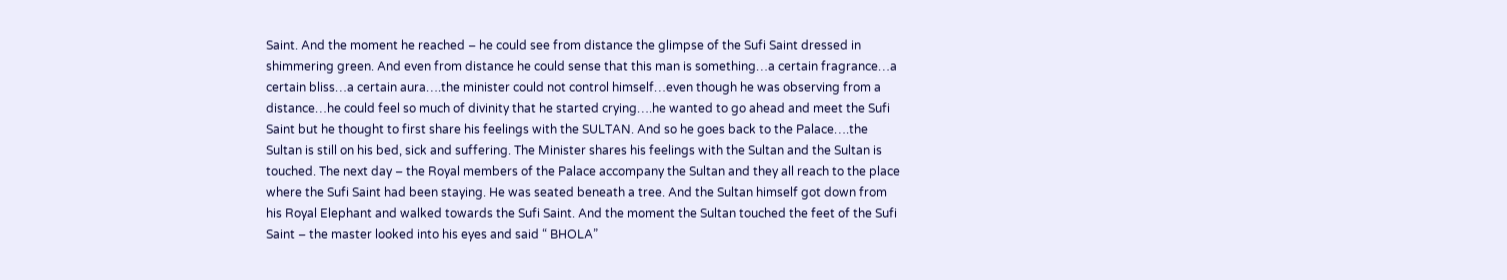Saint. And the moment he reached – he could see from distance the glimpse of the Sufi Saint dressed in shimmering green. And even from distance he could sense that this man is something…a certain fragrance…a certain bliss…a certain aura….the minister could not control himself…even though he was observing from a distance…he could feel so much of divinity that he started crying….he wanted to go ahead and meet the Sufi Saint but he thought to first share his feelings with the SULTAN. And so he goes back to the Palace….the Sultan is still on his bed, sick and suffering. The Minister shares his feelings with the Sultan and the Sultan is touched. The next day – the Royal members of the Palace accompany the Sultan and they all reach to the place where the Sufi Saint had been staying. He was seated beneath a tree. And the Sultan himself got down from his Royal Elephant and walked towards the Sufi Saint. And the moment the Sultan touched the feet of the Sufi Saint – the master looked into his eyes and said “ BHOLA”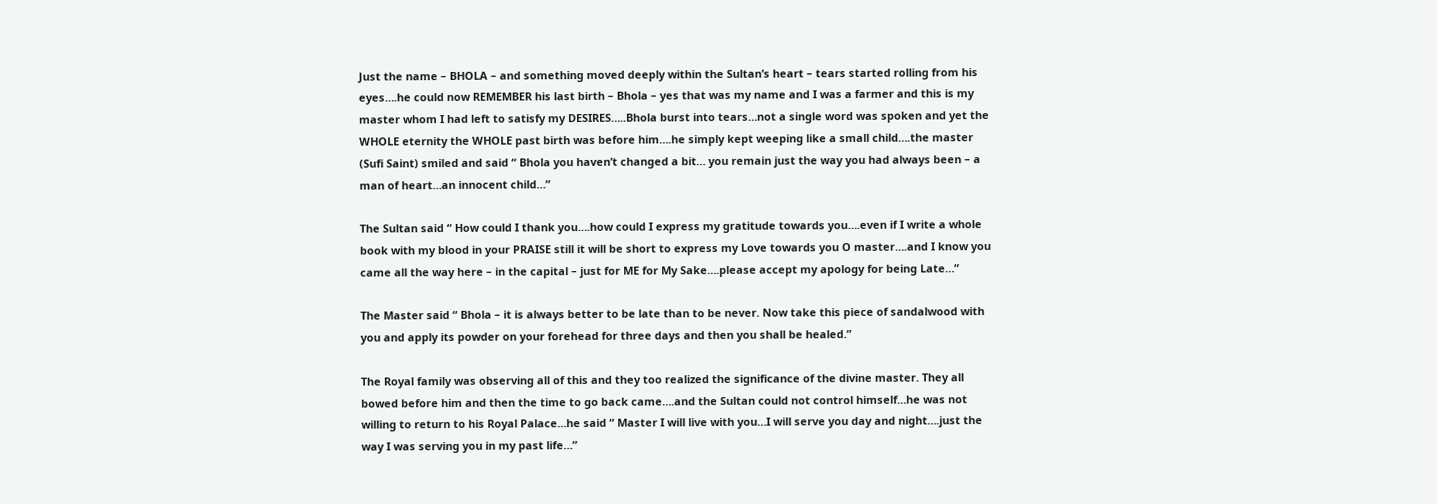Just the name – BHOLA – and something moved deeply within the Sultan’s heart – tears started rolling from his eyes….he could now REMEMBER his last birth – Bhola – yes that was my name and I was a farmer and this is my master whom I had left to satisfy my DESIRES…..Bhola burst into tears…not a single word was spoken and yet the WHOLE eternity the WHOLE past birth was before him….he simply kept weeping like a small child….the master (Sufi Saint) smiled and said “ Bhola you haven’t changed a bit… you remain just the way you had always been – a man of heart…an innocent child…”

The Sultan said “ How could I thank you….how could I express my gratitude towards you….even if I write a whole book with my blood in your PRAISE still it will be short to express my Love towards you O master….and I know you came all the way here – in the capital – just for ME for My Sake….please accept my apology for being Late…”

The Master said “ Bhola – it is always better to be late than to be never. Now take this piece of sandalwood with you and apply its powder on your forehead for three days and then you shall be healed.”

The Royal family was observing all of this and they too realized the significance of the divine master. They all bowed before him and then the time to go back came….and the Sultan could not control himself…he was not willing to return to his Royal Palace…he said “ Master I will live with you…I will serve you day and night….just the way I was serving you in my past life…”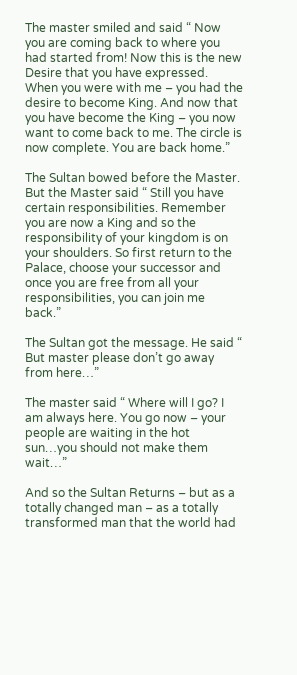The master smiled and said “ Now you are coming back to where you had started from! Now this is the new Desire that you have expressed. When you were with me – you had the desire to become King. And now that you have become the King – you now want to come back to me. The circle is now complete. You are back home.”

The Sultan bowed before the Master. But the Master said “ Still you have certain responsibilities. Remember you are now a King and so the responsibility of your kingdom is on your shoulders. So first return to the Palace, choose your successor and once you are free from all your responsibilities, you can join me back.”

The Sultan got the message. He said “ But master please don’t go away from here…”

The master said “ Where will I go? I am always here. You go now – your people are waiting in the hot sun…you should not make them wait…”

And so the Sultan Returns – but as a totally changed man – as a totally transformed man that the world had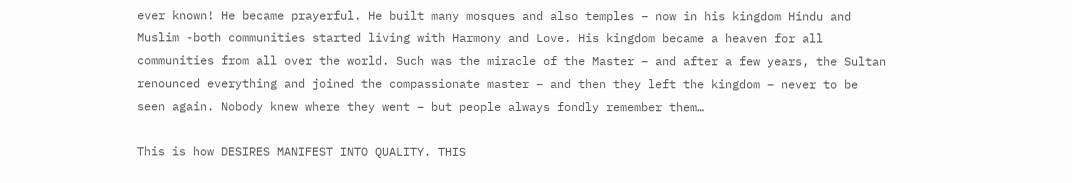ever known! He became prayerful. He built many mosques and also temples – now in his kingdom Hindu and Muslim -both communities started living with Harmony and Love. His kingdom became a heaven for all communities from all over the world. Such was the miracle of the Master – and after a few years, the Sultan renounced everything and joined the compassionate master – and then they left the kingdom – never to be seen again. Nobody knew where they went – but people always fondly remember them…

This is how DESIRES MANIFEST INTO QUALITY. THIS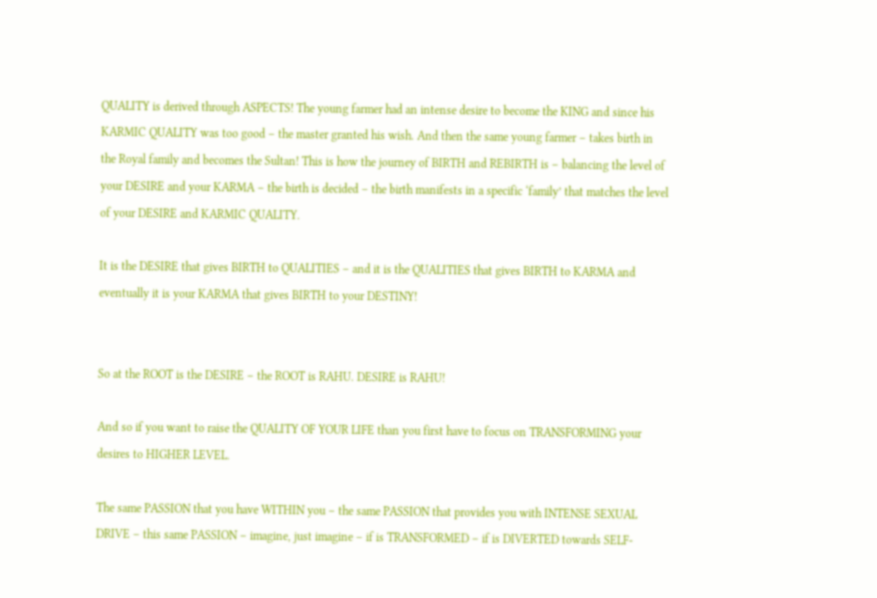QUALITY is derived through ASPECTS! The young farmer had an intense desire to become the KING and since his KARMIC QUALITY was too good – the master granted his wish. And then the same young farmer – takes birth in the Royal family and becomes the Sultan! This is how the journey of BIRTH and REBIRTH is – balancing the level of your DESIRE and your KARMA – the birth is decided – the birth manifests in a specific ‘family’ that matches the level of your DESIRE and KARMIC QUALITY.

It is the DESIRE that gives BIRTH to QUALITIES – and it is the QUALITIES that gives BIRTH to KARMA and eventually it is your KARMA that gives BIRTH to your DESTINY!


So at the ROOT is the DESIRE – the ROOT is RAHU. DESIRE is RAHU!

And so if you want to raise the QUALITY OF YOUR LIFE than you first have to focus on TRANSFORMING your desires to HIGHER LEVEL.

The same PASSION that you have WITHIN you – the same PASSION that provides you with INTENSE SEXUAL DRIVE – this same PASSION – imagine, just imagine – if is TRANSFORMED – if is DIVERTED towards SELF-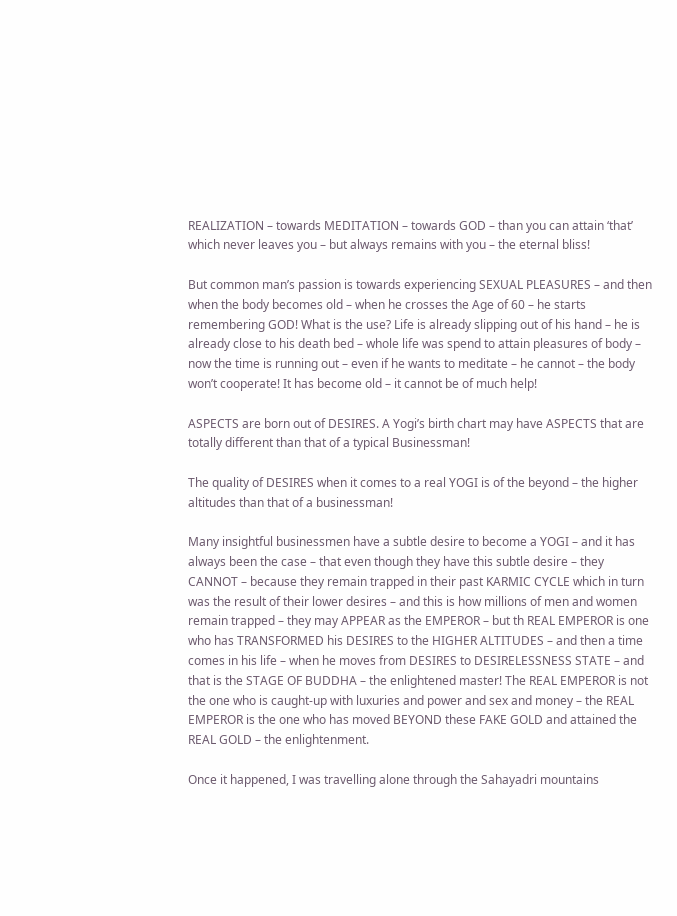REALIZATION – towards MEDITATION – towards GOD – than you can attain ‘that’ which never leaves you – but always remains with you – the eternal bliss!

But common man’s passion is towards experiencing SEXUAL PLEASURES – and then when the body becomes old – when he crosses the Age of 60 – he starts remembering GOD! What is the use? Life is already slipping out of his hand – he is already close to his death bed – whole life was spend to attain pleasures of body – now the time is running out – even if he wants to meditate – he cannot – the body won’t cooperate! It has become old – it cannot be of much help!

ASPECTS are born out of DESIRES. A Yogi’s birth chart may have ASPECTS that are totally different than that of a typical Businessman!

The quality of DESIRES when it comes to a real YOGI is of the beyond – the higher altitudes than that of a businessman!

Many insightful businessmen have a subtle desire to become a YOGI – and it has always been the case – that even though they have this subtle desire – they CANNOT – because they remain trapped in their past KARMIC CYCLE which in turn was the result of their lower desires – and this is how millions of men and women remain trapped – they may APPEAR as the EMPEROR – but th REAL EMPEROR is one who has TRANSFORMED his DESIRES to the HIGHER ALTITUDES – and then a time comes in his life – when he moves from DESIRES to DESIRELESSNESS STATE – and that is the STAGE OF BUDDHA – the enlightened master! The REAL EMPEROR is not the one who is caught-up with luxuries and power and sex and money – the REAL EMPEROR is the one who has moved BEYOND these FAKE GOLD and attained the REAL GOLD – the enlightenment.

Once it happened, I was travelling alone through the Sahayadri mountains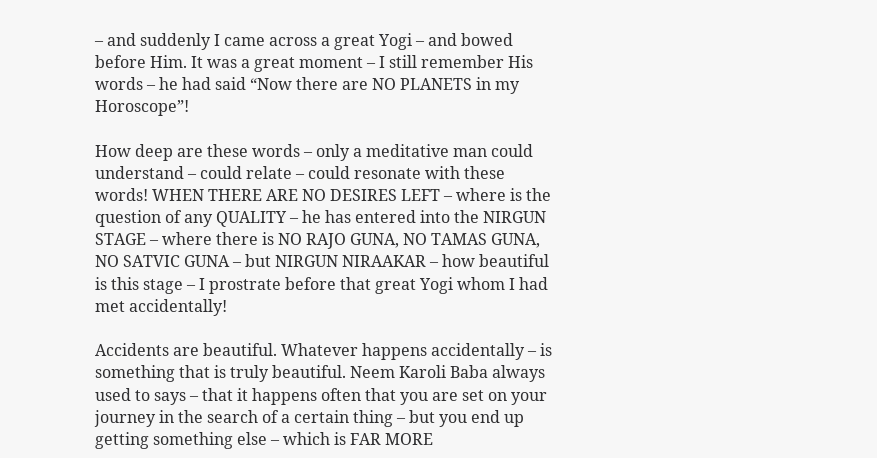– and suddenly I came across a great Yogi – and bowed before Him. It was a great moment – I still remember His words – he had said “Now there are NO PLANETS in my Horoscope”!

How deep are these words – only a meditative man could understand – could relate – could resonate with these words! WHEN THERE ARE NO DESIRES LEFT – where is the question of any QUALITY – he has entered into the NIRGUN STAGE – where there is NO RAJO GUNA, NO TAMAS GUNA, NO SATVIC GUNA – but NIRGUN NIRAAKAR – how beautiful is this stage – I prostrate before that great Yogi whom I had met accidentally!

Accidents are beautiful. Whatever happens accidentally – is something that is truly beautiful. Neem Karoli Baba always used to says – that it happens often that you are set on your journey in the search of a certain thing – but you end up getting something else – which is FAR MORE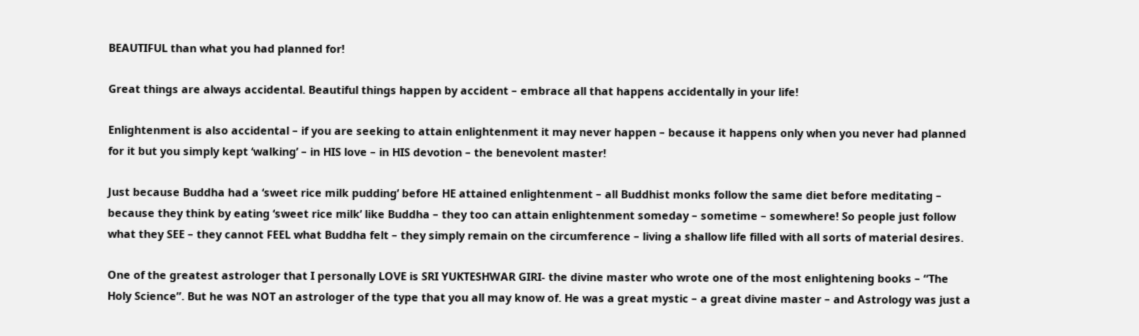BEAUTIFUL than what you had planned for!

Great things are always accidental. Beautiful things happen by accident – embrace all that happens accidentally in your life!

Enlightenment is also accidental – if you are seeking to attain enlightenment it may never happen – because it happens only when you never had planned for it but you simply kept ‘walking’ – in HIS love – in HIS devotion – the benevolent master!

Just because Buddha had a ‘sweet rice milk pudding’ before HE attained enlightenment – all Buddhist monks follow the same diet before meditating – because they think by eating ‘sweet rice milk’ like Buddha – they too can attain enlightenment someday – sometime – somewhere! So people just follow what they SEE – they cannot FEEL what Buddha felt – they simply remain on the circumference – living a shallow life filled with all sorts of material desires.

One of the greatest astrologer that I personally LOVE is SRI YUKTESHWAR GIRI- the divine master who wrote one of the most enlightening books – “The Holy Science”. But he was NOT an astrologer of the type that you all may know of. He was a great mystic – a great divine master – and Astrology was just a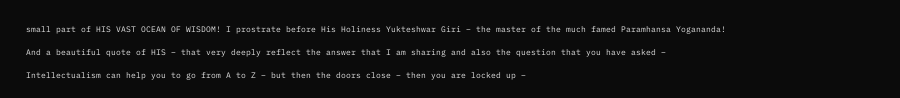small part of HIS VAST OCEAN OF WISDOM! I prostrate before His Holiness Yukteshwar Giri – the master of the much famed Paramhansa Yogananda!

And a beautiful quote of HIS – that very deeply reflect the answer that I am sharing and also the question that you have asked –

Intellectualism can help you to go from A to Z – but then the doors close – then you are locked up –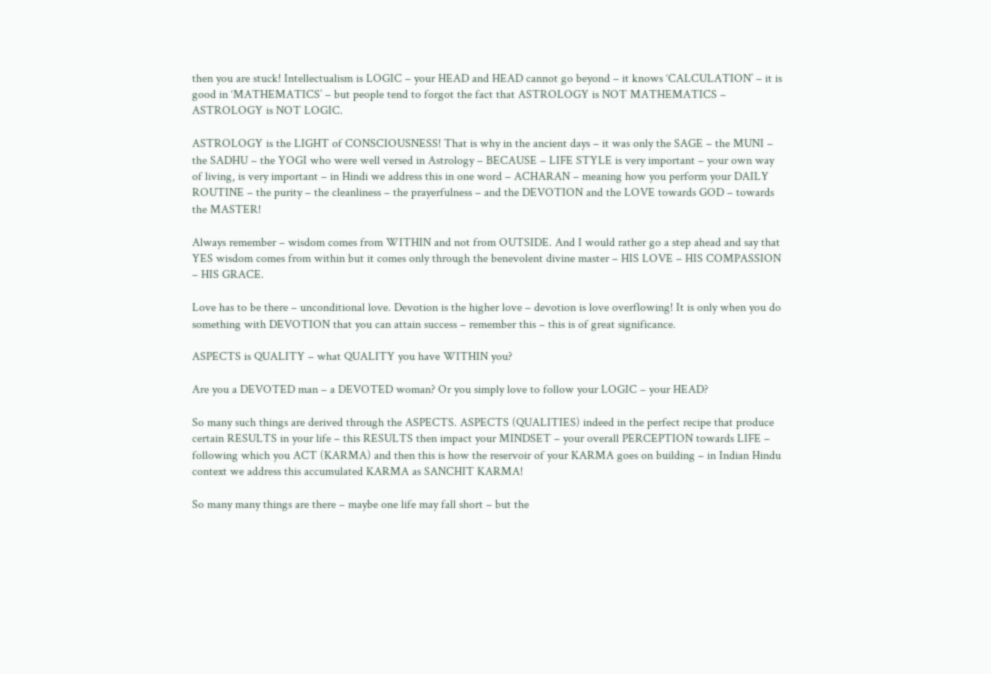then you are stuck! Intellectualism is LOGIC – your HEAD and HEAD cannot go beyond – it knows ‘CALCULATION’ – it is good in ‘MATHEMATICS’ – but people tend to forgot the fact that ASTROLOGY is NOT MATHEMATICS – ASTROLOGY is NOT LOGIC.

ASTROLOGY is the LIGHT of CONSCIOUSNESS! That is why in the ancient days – it was only the SAGE – the MUNI – the SADHU – the YOGI who were well versed in Astrology – BECAUSE – LIFE STYLE is very important – your own way of living, is very important – in Hindi we address this in one word – ACHARAN – meaning how you perform your DAILY ROUTINE – the purity – the cleanliness – the prayerfulness – and the DEVOTION and the LOVE towards GOD – towards the MASTER!

Always remember – wisdom comes from WITHIN and not from OUTSIDE. And I would rather go a step ahead and say that YES wisdom comes from within but it comes only through the benevolent divine master – HIS LOVE – HIS COMPASSION – HIS GRACE.

Love has to be there – unconditional love. Devotion is the higher love – devotion is love overflowing! It is only when you do something with DEVOTION that you can attain success – remember this – this is of great significance.

ASPECTS is QUALITY – what QUALITY you have WITHIN you?

Are you a DEVOTED man – a DEVOTED woman? Or you simply love to follow your LOGIC – your HEAD?

So many such things are derived through the ASPECTS. ASPECTS (QUALITIES) indeed in the perfect recipe that produce certain RESULTS in your life – this RESULTS then impact your MINDSET – your overall PERCEPTION towards LIFE – following which you ACT (KARMA) and then this is how the reservoir of your KARMA goes on building – in Indian Hindu context we address this accumulated KARMA as SANCHIT KARMA!

So many many things are there – maybe one life may fall short – but the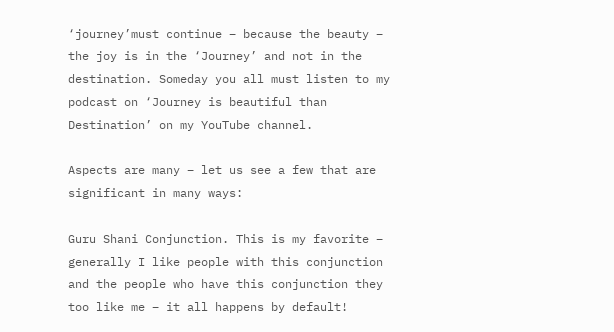‘journey’must continue – because the beauty – the joy is in the ‘Journey’ and not in the destination. Someday you all must listen to my podcast on ‘Journey is beautiful than Destination’ on my YouTube channel.

Aspects are many – let us see a few that are significant in many ways:

Guru Shani Conjunction. This is my favorite – generally I like people with this conjunction and the people who have this conjunction they too like me – it all happens by default!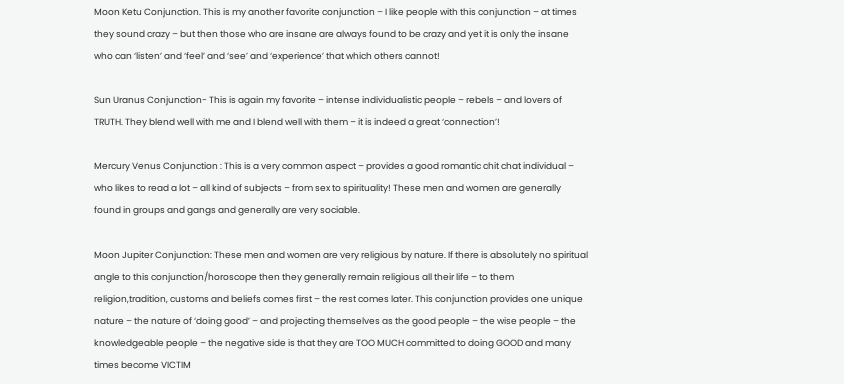Moon Ketu Conjunction. This is my another favorite conjunction – I like people with this conjunction – at times they sound crazy – but then those who are insane are always found to be crazy and yet it is only the insane who can ‘listen’ and ‘feel’ and ‘see’ and ‘experience’ that which others cannot!

Sun Uranus Conjunction- This is again my favorite – intense individualistic people – rebels – and lovers of TRUTH. They blend well with me and I blend well with them – it is indeed a great ‘connection’!

Mercury Venus Conjunction : This is a very common aspect – provides a good romantic chit chat individual – who likes to read a lot – all kind of subjects – from sex to spirituality! These men and women are generally found in groups and gangs and generally are very sociable.

Moon Jupiter Conjunction: These men and women are very religious by nature. If there is absolutely no spiritual angle to this conjunction/horoscope then they generally remain religious all their life – to them religion,tradition, customs and beliefs comes first – the rest comes later. This conjunction provides one unique nature – the nature of ‘doing good’ – and projecting themselves as the good people – the wise people – the knowledgeable people – the negative side is that they are TOO MUCH committed to doing GOOD and many times become VICTIM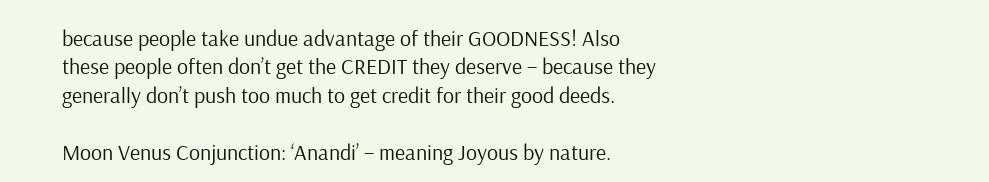because people take undue advantage of their GOODNESS! Also these people often don’t get the CREDIT they deserve – because they generally don’t push too much to get credit for their good deeds.

Moon Venus Conjunction: ‘Anandi’ – meaning Joyous by nature.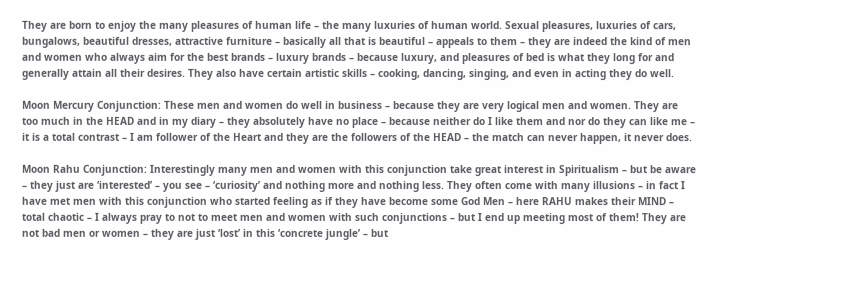They are born to enjoy the many pleasures of human life – the many luxuries of human world. Sexual pleasures, luxuries of cars, bungalows, beautiful dresses, attractive furniture – basically all that is beautiful – appeals to them – they are indeed the kind of men and women who always aim for the best brands – luxury brands – because luxury, and pleasures of bed is what they long for and generally attain all their desires. They also have certain artistic skills – cooking, dancing, singing, and even in acting they do well.

Moon Mercury Conjunction: These men and women do well in business – because they are very logical men and women. They are too much in the HEAD and in my diary – they absolutely have no place – because neither do I like them and nor do they can like me – it is a total contrast – I am follower of the Heart and they are the followers of the HEAD – the match can never happen, it never does.

Moon Rahu Conjunction: Interestingly many men and women with this conjunction take great interest in Spiritualism – but be aware – they just are ‘interested’ – you see – ‘curiosity’ and nothing more and nothing less. They often come with many illusions – in fact I have met men with this conjunction who started feeling as if they have become some God Men – here RAHU makes their MIND – total chaotic – I always pray to not to meet men and women with such conjunctions – but I end up meeting most of them! They are not bad men or women – they are just ‘lost’ in this ‘concrete jungle’ – but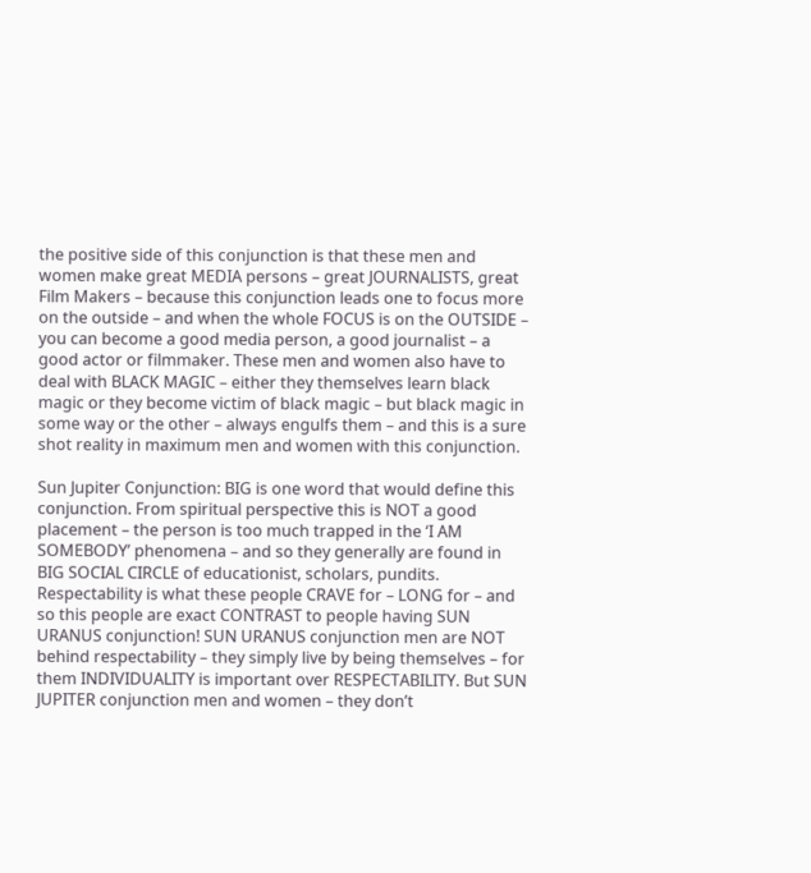the positive side of this conjunction is that these men and women make great MEDIA persons – great JOURNALISTS, great Film Makers – because this conjunction leads one to focus more on the outside – and when the whole FOCUS is on the OUTSIDE – you can become a good media person, a good journalist – a good actor or filmmaker. These men and women also have to deal with BLACK MAGIC – either they themselves learn black magic or they become victim of black magic – but black magic in some way or the other – always engulfs them – and this is a sure shot reality in maximum men and women with this conjunction.

Sun Jupiter Conjunction: BIG is one word that would define this conjunction. From spiritual perspective this is NOT a good placement – the person is too much trapped in the ‘I AM SOMEBODY’ phenomena – and so they generally are found in BIG SOCIAL CIRCLE of educationist, scholars, pundits. Respectability is what these people CRAVE for – LONG for – and so this people are exact CONTRAST to people having SUN URANUS conjunction! SUN URANUS conjunction men are NOT behind respectability – they simply live by being themselves – for them INDIVIDUALITY is important over RESPECTABILITY. But SUN JUPITER conjunction men and women – they don’t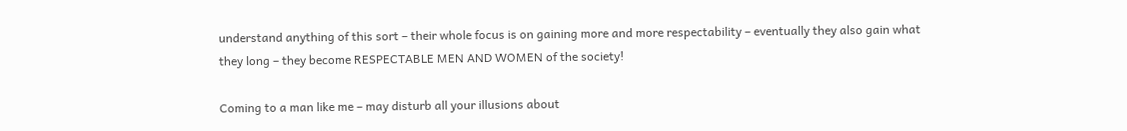understand anything of this sort – their whole focus is on gaining more and more respectability – eventually they also gain what they long – they become RESPECTABLE MEN AND WOMEN of the society!

Coming to a man like me – may disturb all your illusions about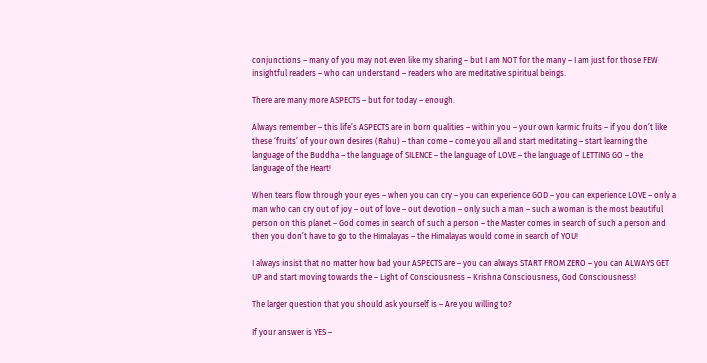conjunctions – many of you may not even like my sharing – but I am NOT for the many – I am just for those FEW insightful readers – who can understand – readers who are meditative spiritual beings.

There are many more ASPECTS – but for today – enough.

Always remember – this life’s ASPECTS are in born qualities – within you – your own karmic fruits – if you don’t like these ‘fruits’ of your own desires (Rahu) – than come – come you all and start meditating – start learning the language of the Buddha – the language of SILENCE – the language of LOVE – the language of LETTING GO – the language of the Heart!

When tears flow through your eyes – when you can cry – you can experience GOD – you can experience LOVE – only a man who can cry out of joy – out of love – out devotion – only such a man – such a woman is the most beautiful person on this planet – God comes in search of such a person – the Master comes in search of such a person and then you don’t have to go to the Himalayas – the Himalayas would come in search of YOU!

I always insist that no matter how bad your ASPECTS are – you can always START FROM ZERO – you can ALWAYS GET UP and start moving towards the – Light of Consciousness – Krishna Consciousness, God Consciousness!

The larger question that you should ask yourself is – Are you willing to?

If your answer is YES –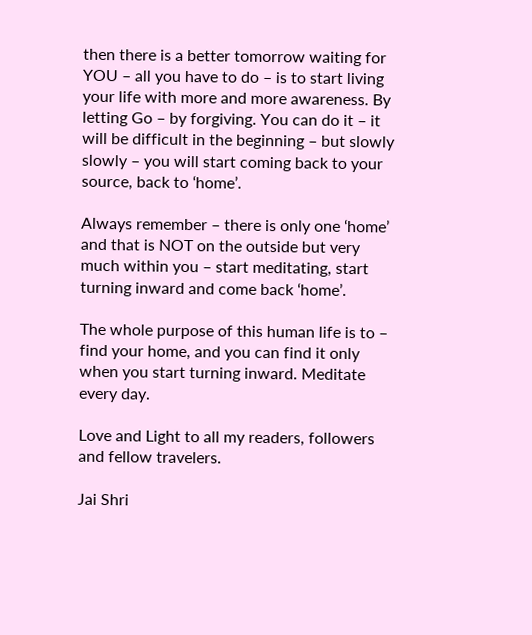then there is a better tomorrow waiting for YOU – all you have to do – is to start living your life with more and more awareness. By letting Go – by forgiving. You can do it – it will be difficult in the beginning – but slowly slowly – you will start coming back to your source, back to ‘home’.

Always remember – there is only one ‘home’ and that is NOT on the outside but very much within you – start meditating, start turning inward and come back ‘home’.

The whole purpose of this human life is to – find your home, and you can find it only when you start turning inward. Meditate every day.

Love and Light to all my readers, followers and fellow travelers.

Jai Shri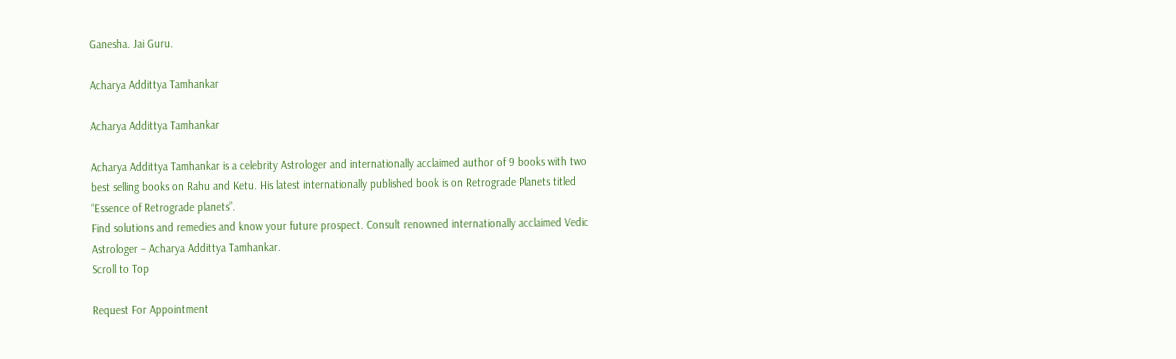Ganesha. Jai Guru.

Acharya Addittya Tamhankar

Acharya Addittya Tamhankar

Acharya Addittya Tamhankar is a celebrity Astrologer and internationally acclaimed author of 9 books with two best selling books on Rahu and Ketu. His latest internationally published book is on Retrograde Planets titled “Essence of Retrograde planets”.
Find solutions and remedies and know your future prospect. Consult renowned internationally acclaimed Vedic Astrologer – Acharya Addittya Tamhankar.
Scroll to Top

Request For Appointment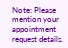Note: Please mention your appointment request details.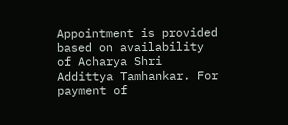Appointment is provided based on availability of Acharya Shri Addittya Tamhankar. For payment of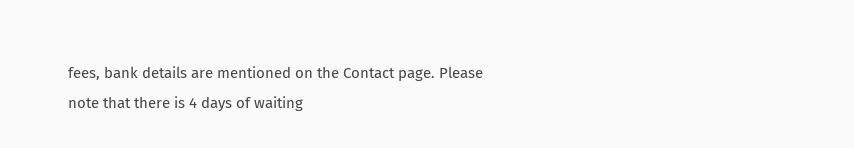fees, bank details are mentioned on the Contact page. Please note that there is 4 days of waiting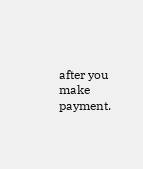after you make payment.